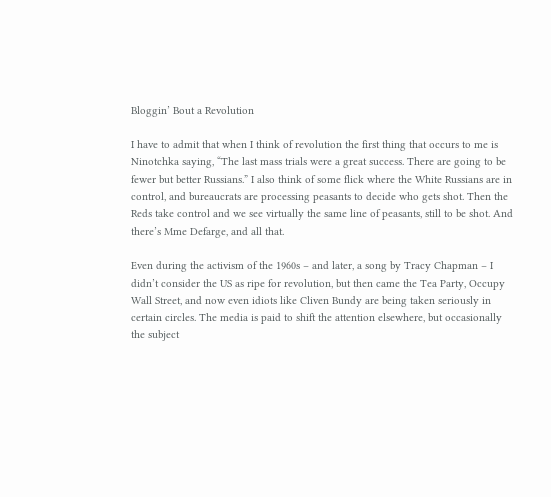Bloggin’ Bout a Revolution

I have to admit that when I think of revolution the first thing that occurs to me is Ninotchka saying, “The last mass trials were a great success. There are going to be fewer but better Russians.” I also think of some flick where the White Russians are in control, and bureaucrats are processing peasants to decide who gets shot. Then the Reds take control and we see virtually the same line of peasants, still to be shot. And there’s Mme Defarge, and all that.

Even during the activism of the 1960s – and later, a song by Tracy Chapman – I didn’t consider the US as ripe for revolution, but then came the Tea Party, Occupy Wall Street, and now even idiots like Cliven Bundy are being taken seriously in certain circles. The media is paid to shift the attention elsewhere, but occasionally the subject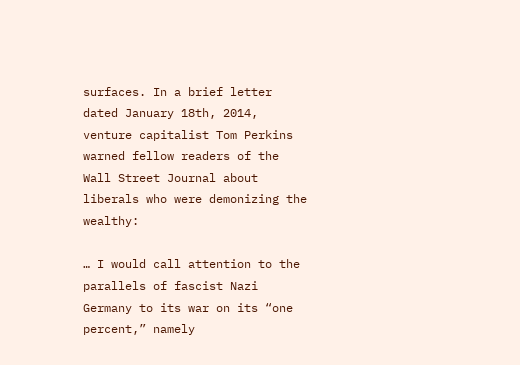surfaces. In a brief letter dated January 18th, 2014, venture capitalist Tom Perkins warned fellow readers of the Wall Street Journal about liberals who were demonizing the wealthy:

… I would call attention to the parallels of fascist Nazi Germany to its war on its “one percent,” namely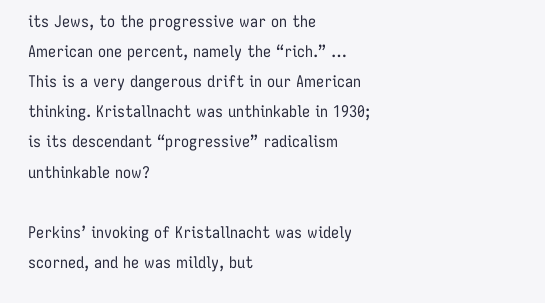its Jews, to the progressive war on the American one percent, namely the “rich.” … This is a very dangerous drift in our American thinking. Kristallnacht was unthinkable in 1930; is its descendant “progressive” radicalism unthinkable now?

Perkins’ invoking of Kristallnacht was widely scorned, and he was mildly, but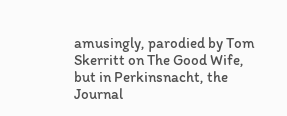amusingly, parodied by Tom Skerritt on The Good Wife, but in Perkinsnacht, the Journal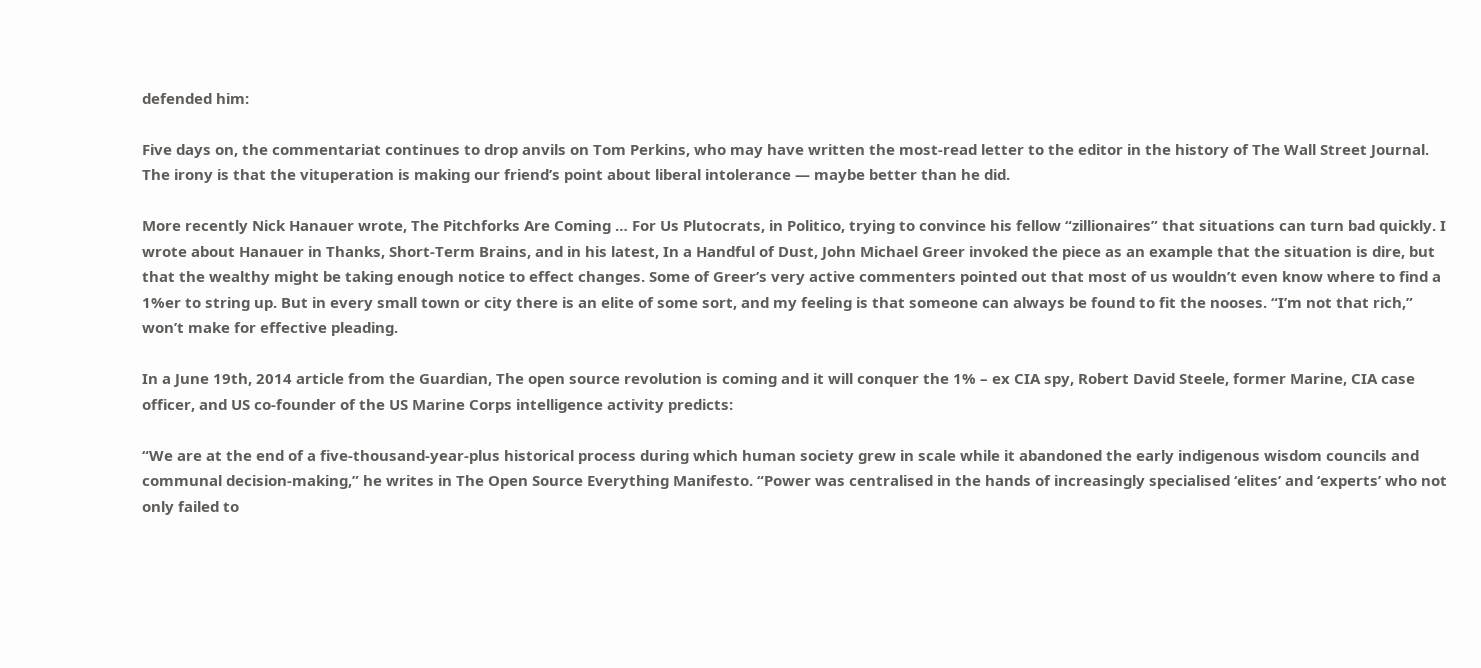defended him:

Five days on, the commentariat continues to drop anvils on Tom Perkins, who may have written the most-read letter to the editor in the history of The Wall Street Journal. The irony is that the vituperation is making our friend’s point about liberal intolerance — maybe better than he did.

More recently Nick Hanauer wrote, The Pitchforks Are Coming … For Us Plutocrats, in Politico, trying to convince his fellow “zillionaires” that situations can turn bad quickly. I wrote about Hanauer in Thanks, Short-Term Brains, and in his latest, In a Handful of Dust, John Michael Greer invoked the piece as an example that the situation is dire, but that the wealthy might be taking enough notice to effect changes. Some of Greer’s very active commenters pointed out that most of us wouldn’t even know where to find a 1%er to string up. But in every small town or city there is an elite of some sort, and my feeling is that someone can always be found to fit the nooses. “I’m not that rich,” won’t make for effective pleading.

In a June 19th, 2014 article from the Guardian, The open source revolution is coming and it will conquer the 1% – ex CIA spy, Robert David Steele, former Marine, CIA case officer, and US co-founder of the US Marine Corps intelligence activity predicts:

“We are at the end of a five-thousand-year-plus historical process during which human society grew in scale while it abandoned the early indigenous wisdom councils and communal decision-making,” he writes in The Open Source Everything Manifesto. “Power was centralised in the hands of increasingly specialised ‘elites’ and ‘experts’ who not only failed to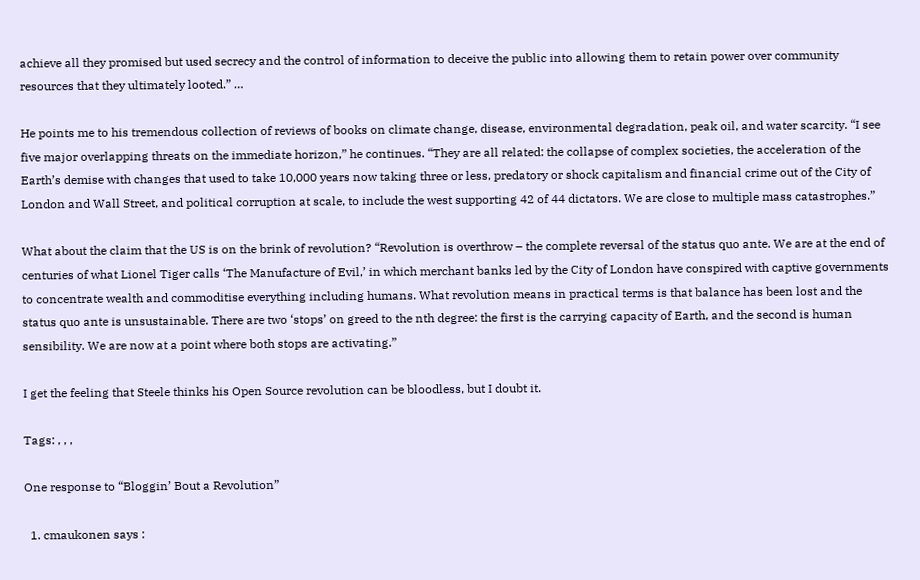achieve all they promised but used secrecy and the control of information to deceive the public into allowing them to retain power over community resources that they ultimately looted.” …

He points me to his tremendous collection of reviews of books on climate change, disease, environmental degradation, peak oil, and water scarcity. “I see five major overlapping threats on the immediate horizon,” he continues. “They are all related: the collapse of complex societies, the acceleration of the Earth’s demise with changes that used to take 10,000 years now taking three or less, predatory or shock capitalism and financial crime out of the City of London and Wall Street, and political corruption at scale, to include the west supporting 42 of 44 dictators. We are close to multiple mass catastrophes.”

What about the claim that the US is on the brink of revolution? “Revolution is overthrow – the complete reversal of the status quo ante. We are at the end of centuries of what Lionel Tiger calls ‘The Manufacture of Evil,’ in which merchant banks led by the City of London have conspired with captive governments to concentrate wealth and commoditise everything including humans. What revolution means in practical terms is that balance has been lost and the status quo ante is unsustainable. There are two ‘stops’ on greed to the nth degree: the first is the carrying capacity of Earth, and the second is human sensibility. We are now at a point where both stops are activating.”

I get the feeling that Steele thinks his Open Source revolution can be bloodless, but I doubt it.

Tags: , , ,

One response to “Bloggin’ Bout a Revolution”

  1. cmaukonen says :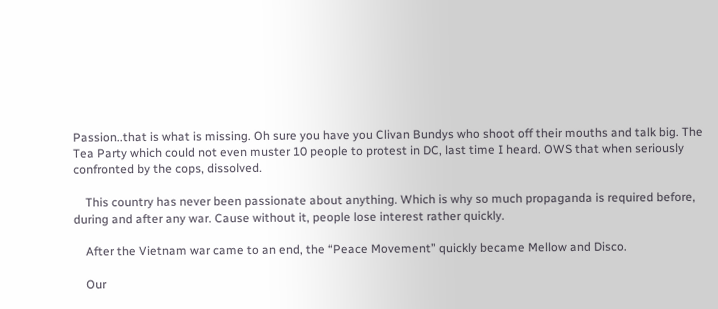Passion..that is what is missing. Oh sure you have you Clivan Bundys who shoot off their mouths and talk big. The Tea Party which could not even muster 10 people to protest in DC, last time I heard. OWS that when seriously confronted by the cops, dissolved.

    This country has never been passionate about anything. Which is why so much propaganda is required before, during and after any war. Cause without it, people lose interest rather quickly.

    After the Vietnam war came to an end, the “Peace Movement” quickly became Mellow and Disco.

    Our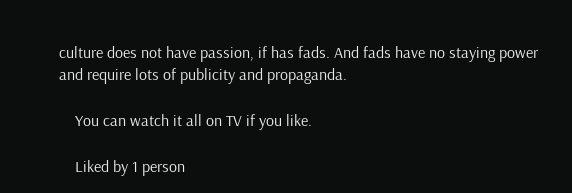culture does not have passion, if has fads. And fads have no staying power and require lots of publicity and propaganda.

    You can watch it all on TV if you like.

    Liked by 1 person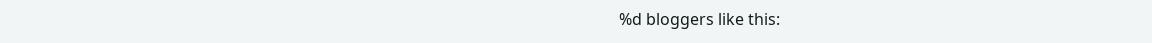%d bloggers like this: